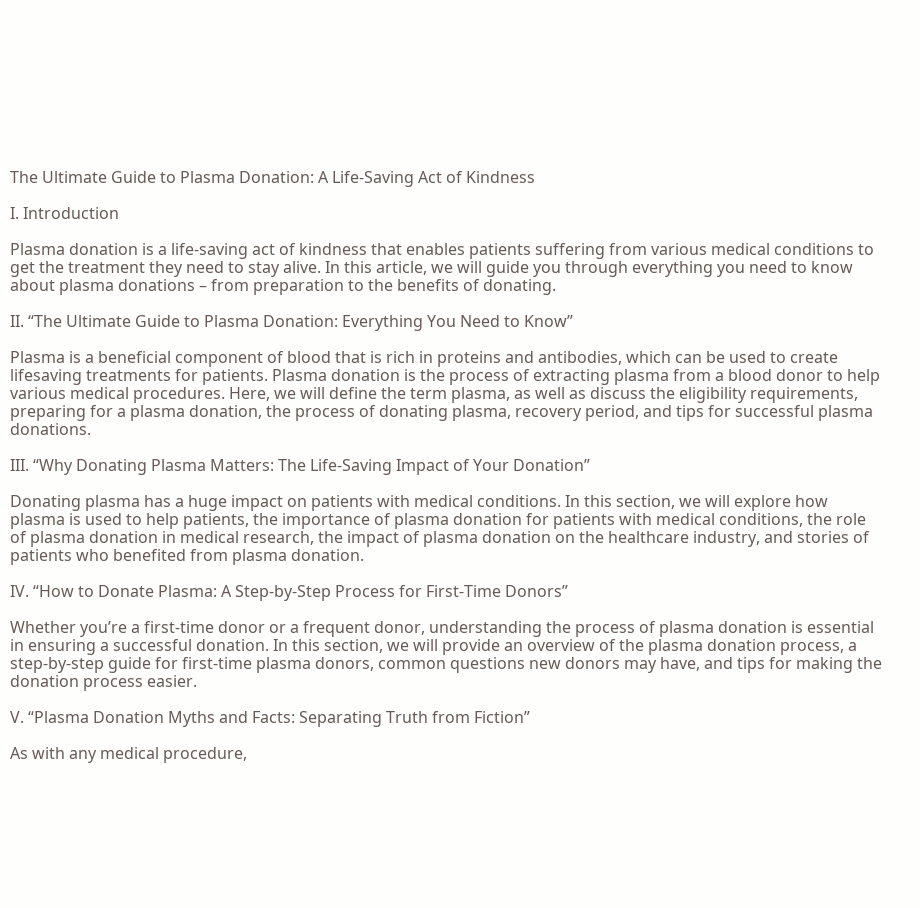The Ultimate Guide to Plasma Donation: A Life-Saving Act of Kindness

I. Introduction

Plasma donation is a life-saving act of kindness that enables patients suffering from various medical conditions to get the treatment they need to stay alive. In this article, we will guide you through everything you need to know about plasma donations – from preparation to the benefits of donating.

II. “The Ultimate Guide to Plasma Donation: Everything You Need to Know”

Plasma is a beneficial component of blood that is rich in proteins and antibodies, which can be used to create lifesaving treatments for patients. Plasma donation is the process of extracting plasma from a blood donor to help various medical procedures. Here, we will define the term plasma, as well as discuss the eligibility requirements, preparing for a plasma donation, the process of donating plasma, recovery period, and tips for successful plasma donations.

III. “Why Donating Plasma Matters: The Life-Saving Impact of Your Donation”

Donating plasma has a huge impact on patients with medical conditions. In this section, we will explore how plasma is used to help patients, the importance of plasma donation for patients with medical conditions, the role of plasma donation in medical research, the impact of plasma donation on the healthcare industry, and stories of patients who benefited from plasma donation.

IV. “How to Donate Plasma: A Step-by-Step Process for First-Time Donors”

Whether you’re a first-time donor or a frequent donor, understanding the process of plasma donation is essential in ensuring a successful donation. In this section, we will provide an overview of the plasma donation process, a step-by-step guide for first-time plasma donors, common questions new donors may have, and tips for making the donation process easier.

V. “Plasma Donation Myths and Facts: Separating Truth from Fiction”

As with any medical procedure,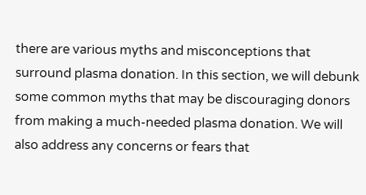there are various myths and misconceptions that surround plasma donation. In this section, we will debunk some common myths that may be discouraging donors from making a much-needed plasma donation. We will also address any concerns or fears that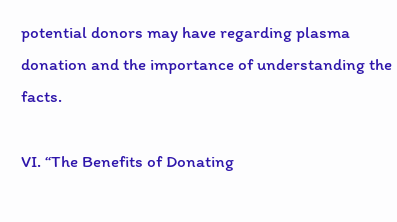potential donors may have regarding plasma donation and the importance of understanding the facts.

VI. “The Benefits of Donating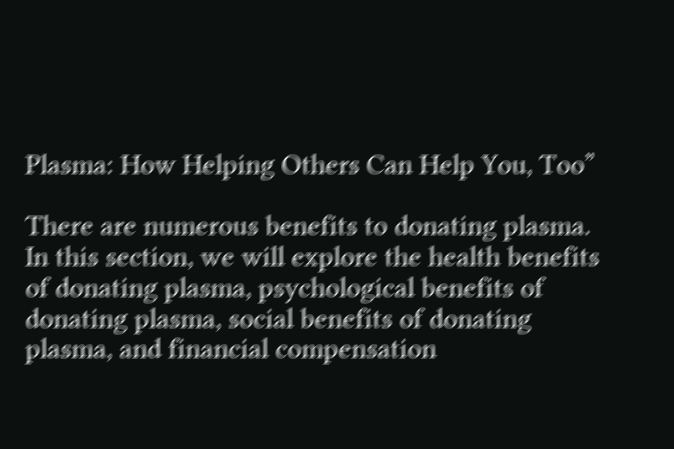Plasma: How Helping Others Can Help You, Too”

There are numerous benefits to donating plasma. In this section, we will explore the health benefits of donating plasma, psychological benefits of donating plasma, social benefits of donating plasma, and financial compensation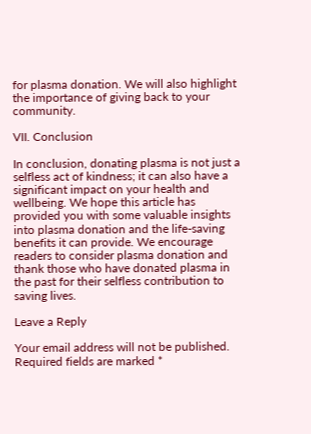for plasma donation. We will also highlight the importance of giving back to your community.

VII. Conclusion

In conclusion, donating plasma is not just a selfless act of kindness; it can also have a significant impact on your health and wellbeing. We hope this article has provided you with some valuable insights into plasma donation and the life-saving benefits it can provide. We encourage readers to consider plasma donation and thank those who have donated plasma in the past for their selfless contribution to saving lives.

Leave a Reply

Your email address will not be published. Required fields are marked *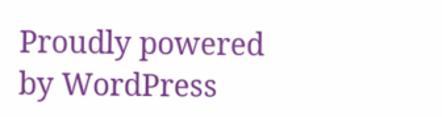Proudly powered by WordPress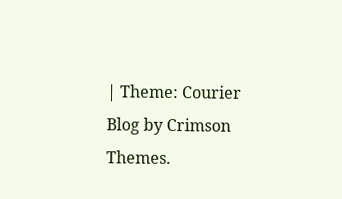| Theme: Courier Blog by Crimson Themes.